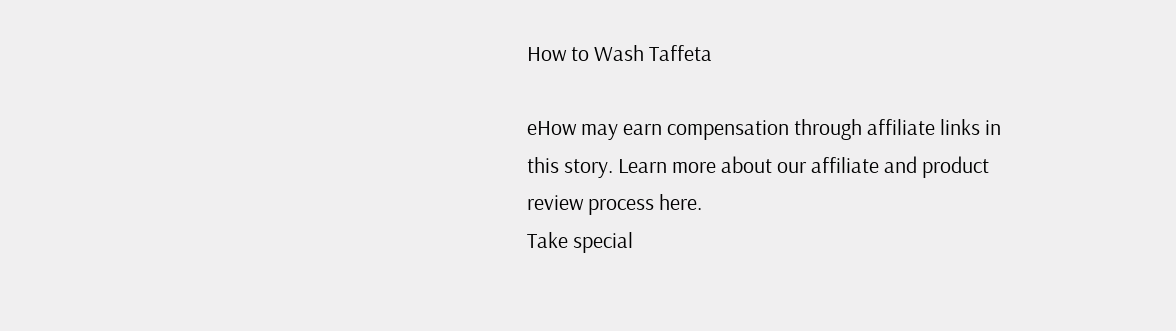How to Wash Taffeta

eHow may earn compensation through affiliate links in this story. Learn more about our affiliate and product review process here.
Take special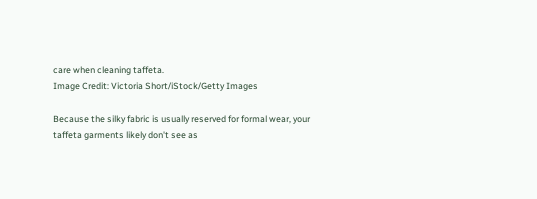care when cleaning taffeta.
Image Credit: Victoria Short/iStock/Getty Images

Because the silky fabric is usually reserved for formal wear, your taffeta garments likely don't see as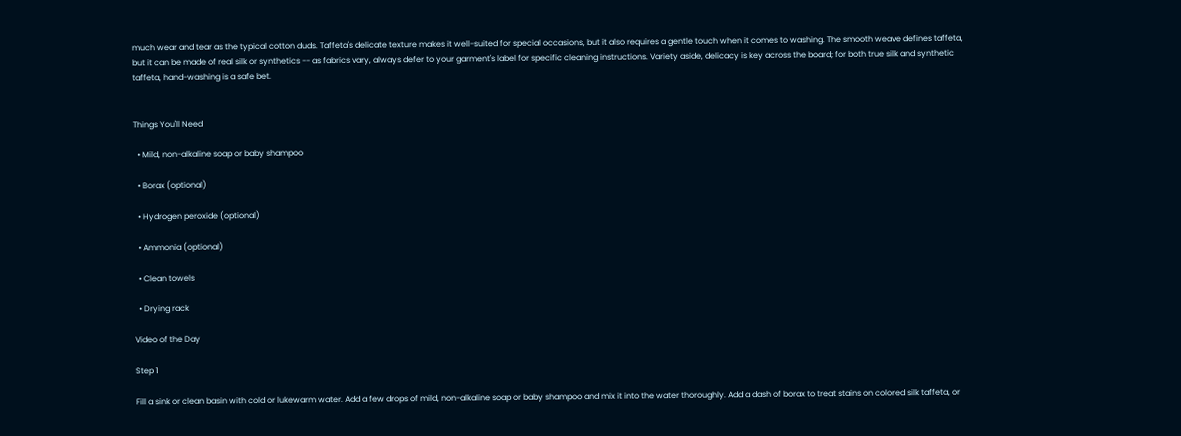much wear and tear as the typical cotton duds. Taffeta's delicate texture makes it well-suited for special occasions, but it also requires a gentle touch when it comes to washing. The smooth weave defines taffeta, but it can be made of real silk or synthetics -- as fabrics vary, always defer to your garment's label for specific cleaning instructions. Variety aside, delicacy is key across the board; for both true silk and synthetic taffeta, hand-washing is a safe bet.


Things You'll Need

  • Mild, non-alkaline soap or baby shampoo

  • Borax (optional)

  • Hydrogen peroxide (optional)

  • Ammonia (optional)

  • Clean towels

  • Drying rack

Video of the Day

Step 1

Fill a sink or clean basin with cold or lukewarm water. Add a few drops of mild, non-alkaline soap or baby shampoo and mix it into the water thoroughly. Add a dash of borax to treat stains on colored silk taffeta, or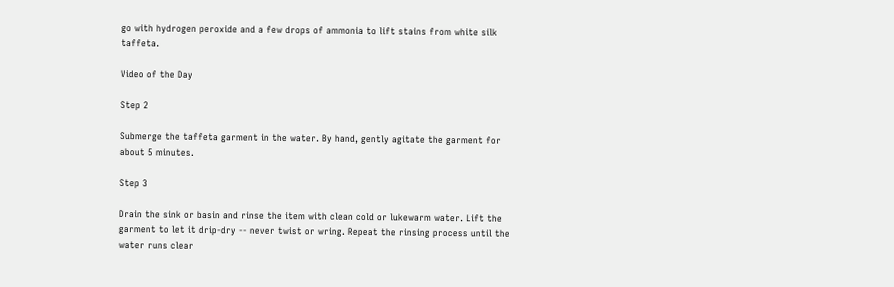go with hydrogen peroxide and a few drops of ammonia to lift stains from white silk taffeta.

Video of the Day

Step 2

Submerge the taffeta garment in the water. By hand, gently agitate the garment for about 5 minutes.

Step 3

Drain the sink or basin and rinse the item with clean cold or lukewarm water. Lift the garment to let it drip-dry -- never twist or wring. Repeat the rinsing process until the water runs clear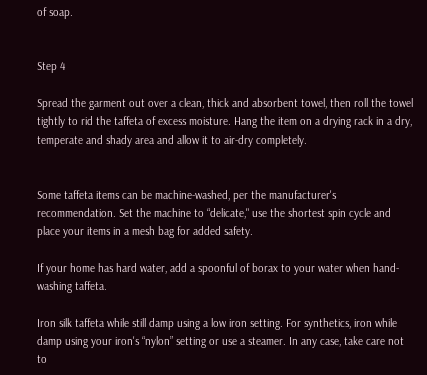of soap.


Step 4

Spread the garment out over a clean, thick and absorbent towel, then roll the towel tightly to rid the taffeta of excess moisture. Hang the item on a drying rack in a dry, temperate and shady area and allow it to air-dry completely.


Some taffeta items can be machine-washed, per the manufacturer's recommendation. Set the machine to “delicate," use the shortest spin cycle and place your items in a mesh bag for added safety.

If your home has hard water, add a spoonful of borax to your water when hand-washing taffeta.

Iron silk taffeta while still damp using a low iron setting. For synthetics, iron while damp using your iron's “nylon” setting or use a steamer. In any case, take care not to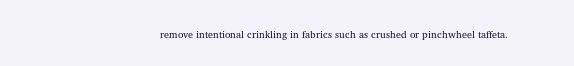remove intentional crinkling in fabrics such as crushed or pinchwheel taffeta.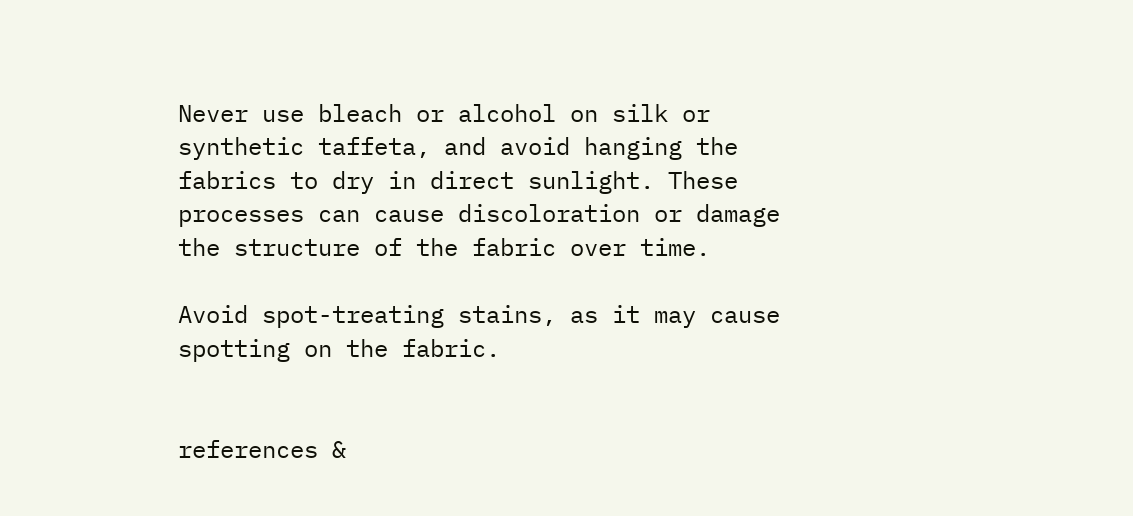Never use bleach or alcohol on silk or synthetic taffeta, and avoid hanging the fabrics to dry in direct sunlight. These processes can cause discoloration or damage the structure of the fabric over time.

Avoid spot-treating stains, as it may cause spotting on the fabric.


references &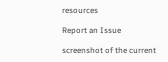resources

Report an Issue

screenshot of the current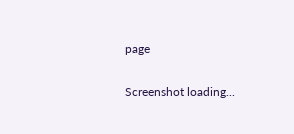page

Screenshot loading...